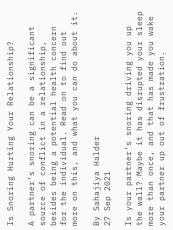Is Snoring Hurting Your Relationship?

A partner’s snoring can be a significant source of conflict in a relationship, besides being a potential health concern for the individual. Read on to find out more on this, and what you can do about it.

By Sahajiya Halder
27 Sep 2021

Is your partner’s snoring driving you up the wall? Maybe it has disrupted your sleep more than once, and that has made you wake your partner up out of frustration.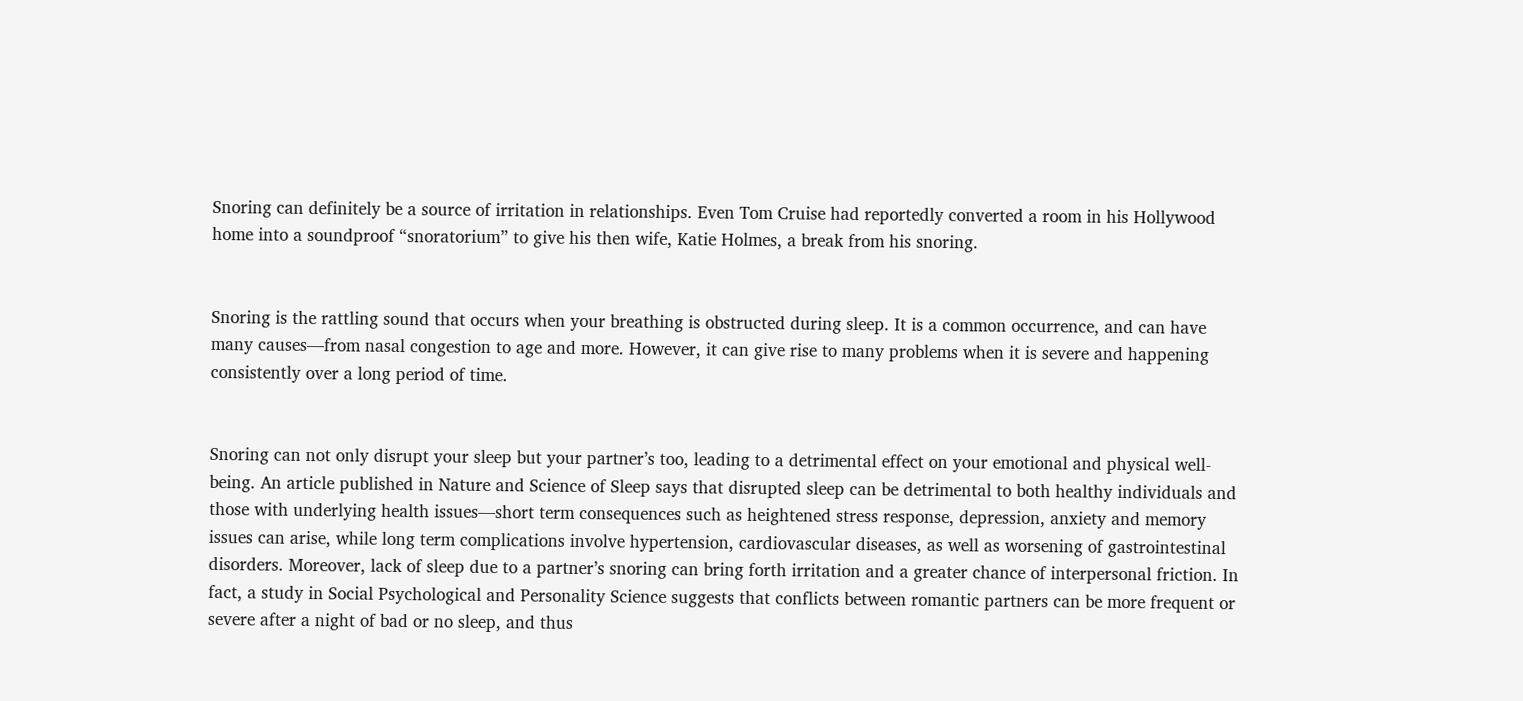Snoring can definitely be a source of irritation in relationships. Even Tom Cruise had reportedly converted a room in his Hollywood home into a soundproof “snoratorium” to give his then wife, Katie Holmes, a break from his snoring.


Snoring is the rattling sound that occurs when your breathing is obstructed during sleep. It is a common occurrence, and can have many causes—from nasal congestion to age and more. However, it can give rise to many problems when it is severe and happening consistently over a long period of time.


Snoring can not only disrupt your sleep but your partner’s too, leading to a detrimental effect on your emotional and physical well-being. An article published in Nature and Science of Sleep says that disrupted sleep can be detrimental to both healthy individuals and those with underlying health issues—short term consequences such as heightened stress response, depression, anxiety and memory issues can arise, while long term complications involve hypertension, cardiovascular diseases, as well as worsening of gastrointestinal disorders. Moreover, lack of sleep due to a partner’s snoring can bring forth irritation and a greater chance of interpersonal friction. In fact, a study in Social Psychological and Personality Science suggests that conflicts between romantic partners can be more frequent or severe after a night of bad or no sleep, and thus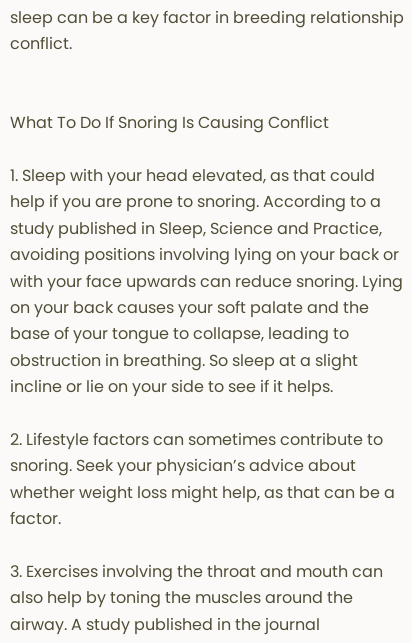sleep can be a key factor in breeding relationship conflict.


What To Do If Snoring Is Causing Conflict

1. Sleep with your head elevated, as that could help if you are prone to snoring. According to a study published in Sleep, Science and Practice, avoiding positions involving lying on your back or with your face upwards can reduce snoring. Lying on your back causes your soft palate and the base of your tongue to collapse, leading to obstruction in breathing. So sleep at a slight incline or lie on your side to see if it helps.

2. Lifestyle factors can sometimes contribute to snoring. Seek your physician’s advice about whether weight loss might help, as that can be a factor.

3. Exercises involving the throat and mouth can also help by toning the muscles around the airway. A study published in the journal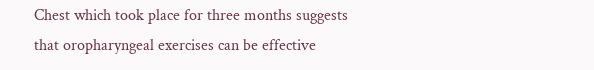Chest which took place for three months suggests that oropharyngeal exercises can be effective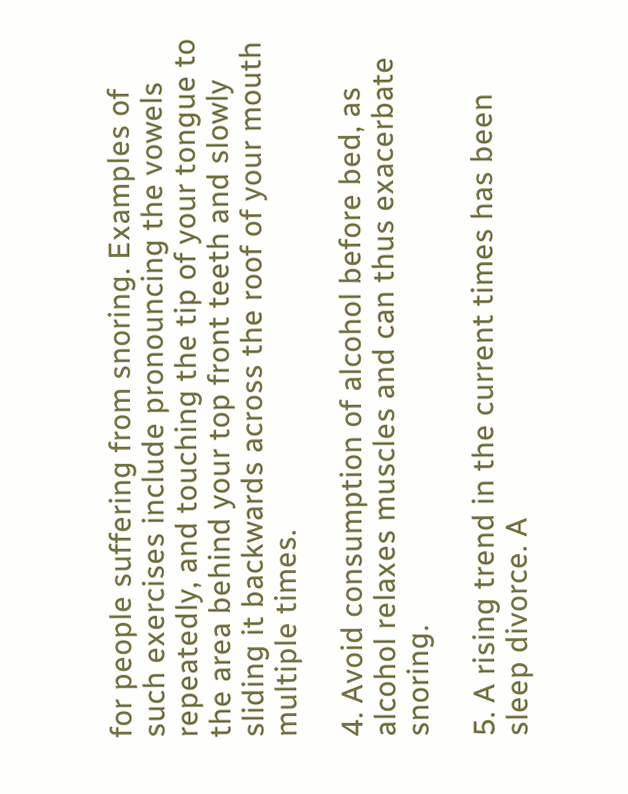for people suffering from snoring. Examples of such exercises include pronouncing the vowels repeatedly, and touching the tip of your tongue to the area behind your top front teeth and slowly sliding it backwards across the roof of your mouth multiple times.

4. Avoid consumption of alcohol before bed, as alcohol relaxes muscles and can thus exacerbate snoring.

5. A rising trend in the current times has been sleep divorce. A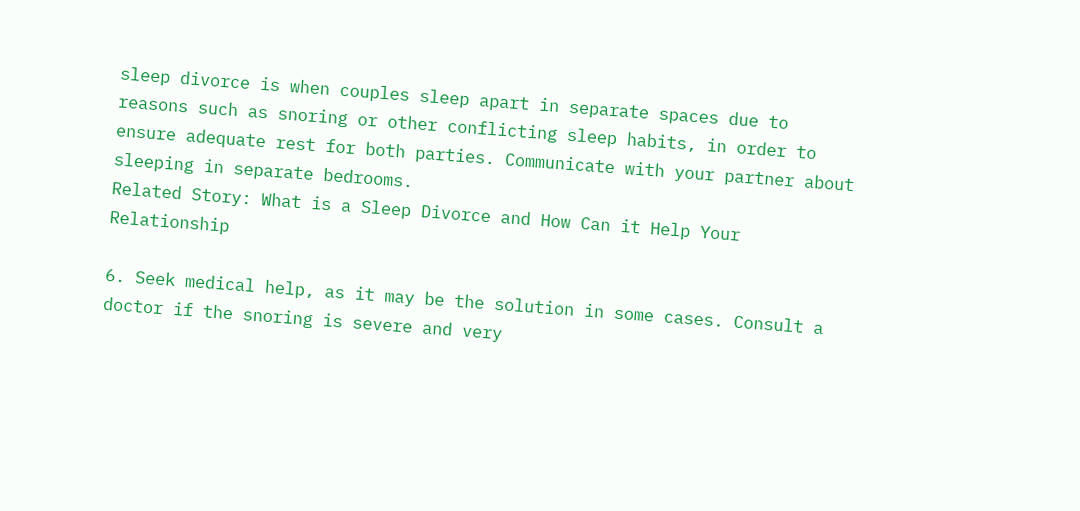sleep divorce is when couples sleep apart in separate spaces due to reasons such as snoring or other conflicting sleep habits, in order to ensure adequate rest for both parties. Communicate with your partner about sleeping in separate bedrooms.
Related Story: What is a Sleep Divorce and How Can it Help Your Relationship

6. Seek medical help, as it may be the solution in some cases. Consult a doctor if the snoring is severe and very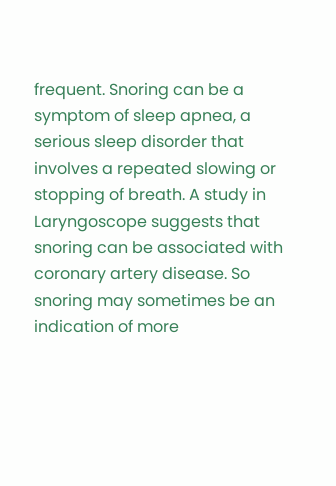frequent. Snoring can be a symptom of sleep apnea, a serious sleep disorder that involves a repeated slowing or stopping of breath. A study in Laryngoscope suggests that snoring can be associated with coronary artery disease. So snoring may sometimes be an indication of more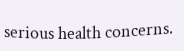serious health concerns.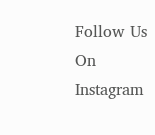Follow Us On Instagram